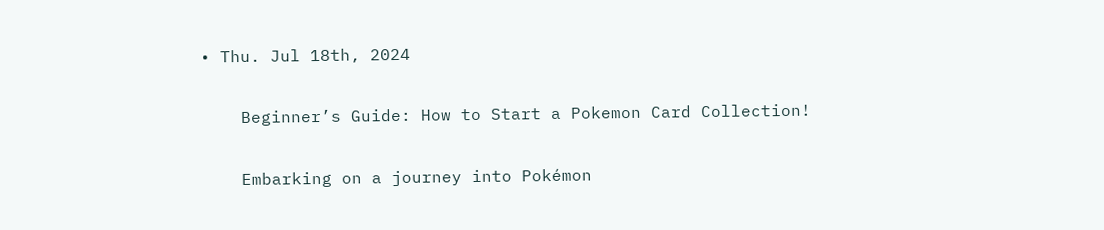• Thu. Jul 18th, 2024

    Beginner’s Guide: How to Start a Pokemon Card Collection!

    Embarking on a journey into Pokémon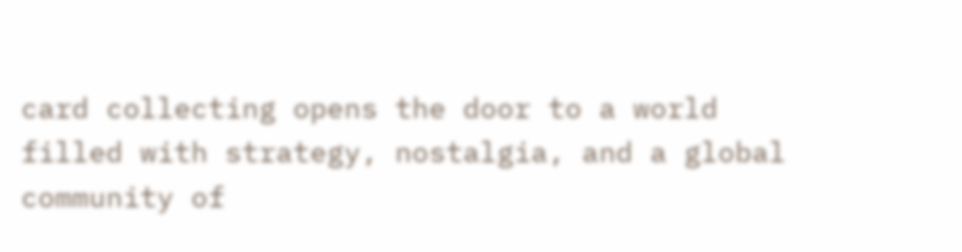card collecting opens the door to a world filled with strategy, nostalgia, and a global community of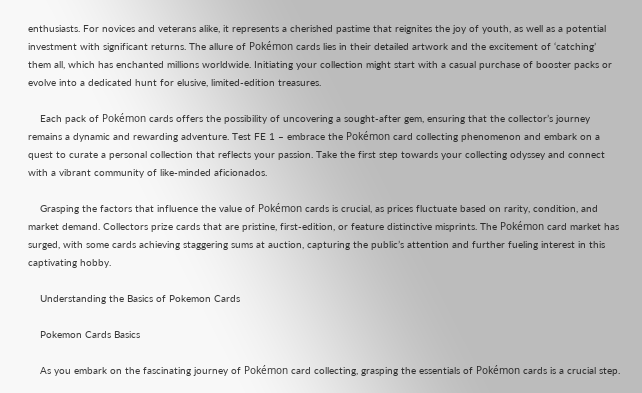enthusiasts. For novices and veterans alike, it represents a cherished pastime that reignites the joy of youth, as well as a potential investment with significant returns. The allure of Pokémon cards lies in their detailed artwork and the excitement of ‘catching’ them all, which has enchanted millions worldwide. Initiating your collection might start with a casual purchase of booster packs or evolve into a dedicated hunt for elusive, limited-edition treasures.

    Each pack of Pokémon cards offers the possibility of uncovering a sought-after gem, ensuring that the collector’s journey remains a dynamic and rewarding adventure. Test FE 1 – embrace the Pokémon card collecting phenomenon and embark on a quest to curate a personal collection that reflects your passion. Take the first step towards your collecting odyssey and connect with a vibrant community of like-minded aficionados.

    Grasping the factors that influence the value of Pokémon cards is crucial, as prices fluctuate based on rarity, condition, and market demand. Collectors prize cards that are pristine, first-edition, or feature distinctive misprints. The Pokémon card market has surged, with some cards achieving staggering sums at auction, capturing the public’s attention and further fueling interest in this captivating hobby.

    Understanding the Basics of Pokemon Cards

    Pokemon Cards Basics

    As you embark on the fascinating journey of Pokémon card collecting, grasping the essentials of Pokémon cards is a crucial step.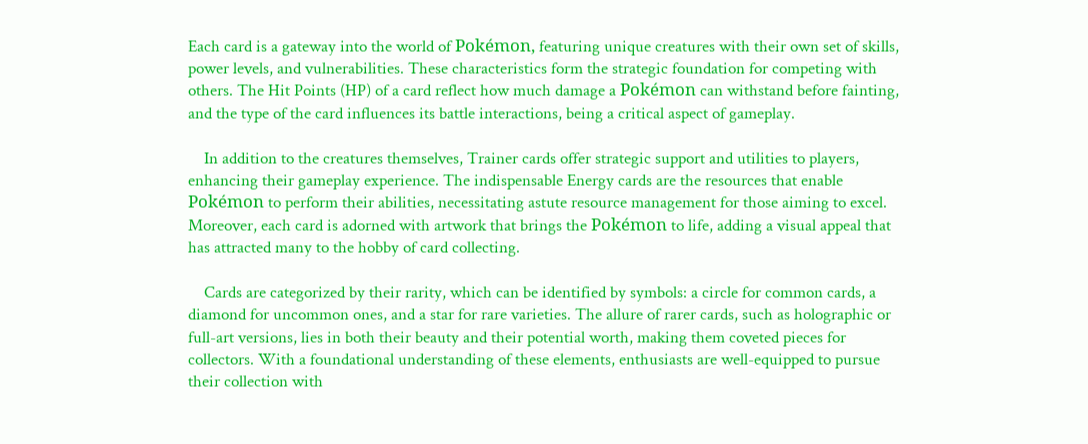Each card is a gateway into the world of Pokémon, featuring unique creatures with their own set of skills, power levels, and vulnerabilities. These characteristics form the strategic foundation for competing with others. The Hit Points (HP) of a card reflect how much damage a Pokémon can withstand before fainting, and the type of the card influences its battle interactions, being a critical aspect of gameplay.

    In addition to the creatures themselves, Trainer cards offer strategic support and utilities to players, enhancing their gameplay experience. The indispensable Energy cards are the resources that enable Pokémon to perform their abilities, necessitating astute resource management for those aiming to excel. Moreover, each card is adorned with artwork that brings the Pokémon to life, adding a visual appeal that has attracted many to the hobby of card collecting.

    Cards are categorized by their rarity, which can be identified by symbols: a circle for common cards, a diamond for uncommon ones, and a star for rare varieties. The allure of rarer cards, such as holographic or full-art versions, lies in both their beauty and their potential worth, making them coveted pieces for collectors. With a foundational understanding of these elements, enthusiasts are well-equipped to pursue their collection with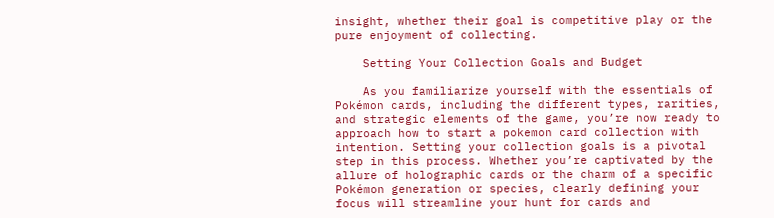insight, whether their goal is competitive play or the pure enjoyment of collecting.

    Setting Your Collection Goals and Budget

    As you familiarize yourself with the essentials of Pokémon cards, including the different types, rarities, and strategic elements of the game, you’re now ready to approach how to start a pokemon card collection with intention. Setting your collection goals is a pivotal step in this process. Whether you’re captivated by the allure of holographic cards or the charm of a specific Pokémon generation or species, clearly defining your focus will streamline your hunt for cards and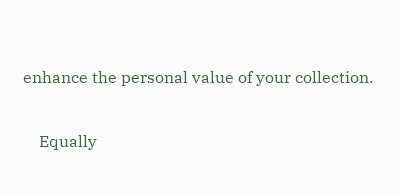enhance the personal value of your collection.

    Equally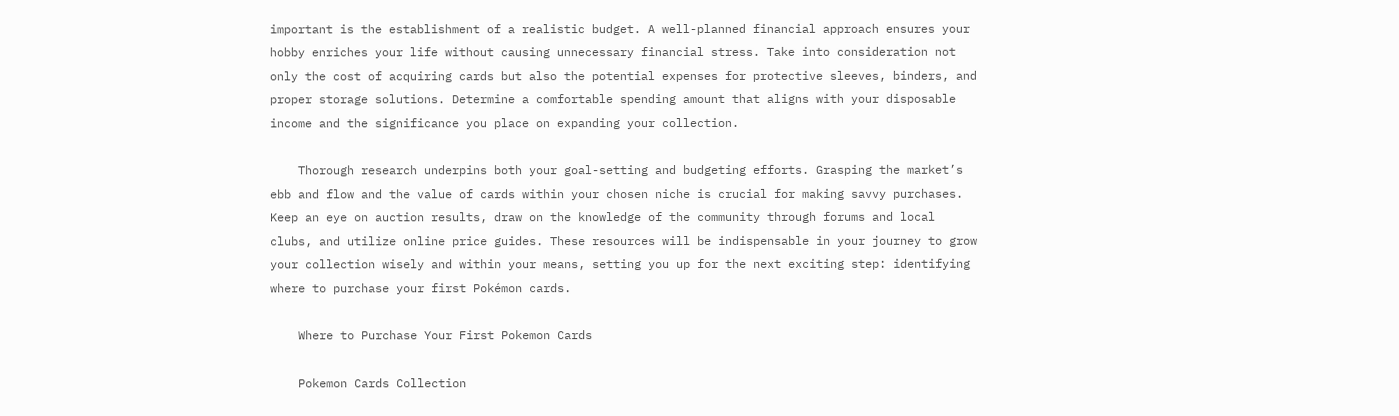important is the establishment of a realistic budget. A well-planned financial approach ensures your hobby enriches your life without causing unnecessary financial stress. Take into consideration not only the cost of acquiring cards but also the potential expenses for protective sleeves, binders, and proper storage solutions. Determine a comfortable spending amount that aligns with your disposable income and the significance you place on expanding your collection.

    Thorough research underpins both your goal-setting and budgeting efforts. Grasping the market’s ebb and flow and the value of cards within your chosen niche is crucial for making savvy purchases. Keep an eye on auction results, draw on the knowledge of the community through forums and local clubs, and utilize online price guides. These resources will be indispensable in your journey to grow your collection wisely and within your means, setting you up for the next exciting step: identifying where to purchase your first Pokémon cards.

    Where to Purchase Your First Pokemon Cards

    Pokemon Cards Collection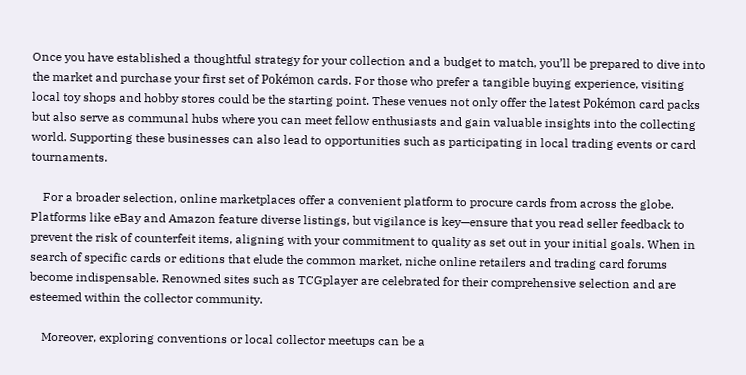Once you have established a thoughtful strategy for your collection and a budget to match, you’ll be prepared to dive into the market and purchase your first set of Pokémon cards. For those who prefer a tangible buying experience, visiting local toy shops and hobby stores could be the starting point. These venues not only offer the latest Pokémon card packs but also serve as communal hubs where you can meet fellow enthusiasts and gain valuable insights into the collecting world. Supporting these businesses can also lead to opportunities such as participating in local trading events or card tournaments.

    For a broader selection, online marketplaces offer a convenient platform to procure cards from across the globe. Platforms like eBay and Amazon feature diverse listings, but vigilance is key—ensure that you read seller feedback to prevent the risk of counterfeit items, aligning with your commitment to quality as set out in your initial goals. When in search of specific cards or editions that elude the common market, niche online retailers and trading card forums become indispensable. Renowned sites such as TCGplayer are celebrated for their comprehensive selection and are esteemed within the collector community.

    Moreover, exploring conventions or local collector meetups can be a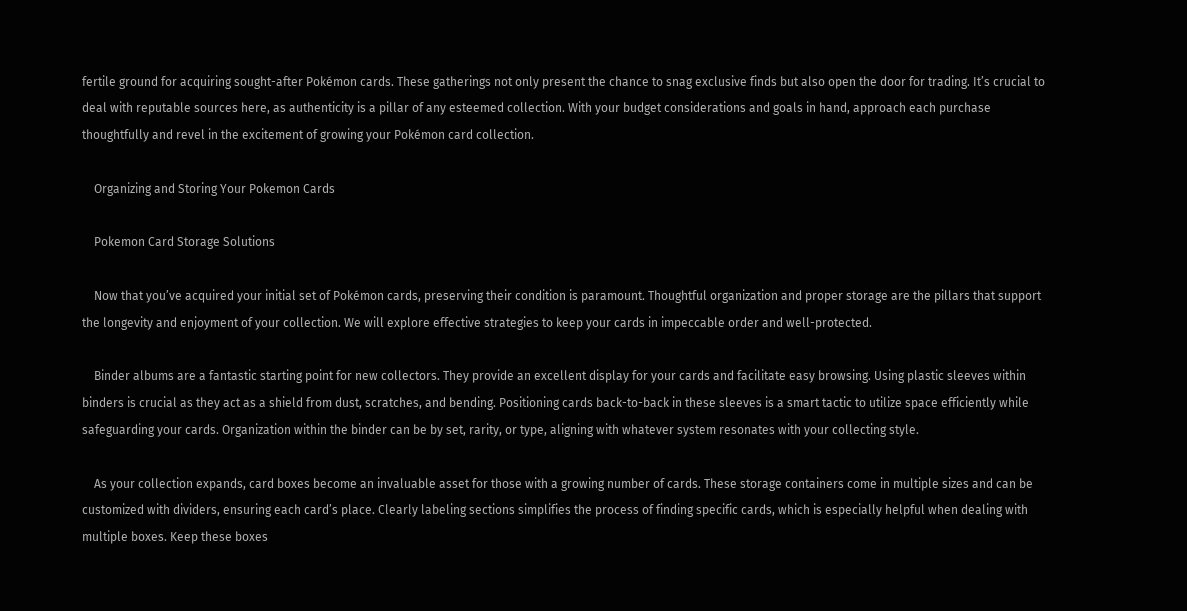fertile ground for acquiring sought-after Pokémon cards. These gatherings not only present the chance to snag exclusive finds but also open the door for trading. It’s crucial to deal with reputable sources here, as authenticity is a pillar of any esteemed collection. With your budget considerations and goals in hand, approach each purchase thoughtfully and revel in the excitement of growing your Pokémon card collection.

    Organizing and Storing Your Pokemon Cards

    Pokemon Card Storage Solutions

    Now that you’ve acquired your initial set of Pokémon cards, preserving their condition is paramount. Thoughtful organization and proper storage are the pillars that support the longevity and enjoyment of your collection. We will explore effective strategies to keep your cards in impeccable order and well-protected.

    Binder albums are a fantastic starting point for new collectors. They provide an excellent display for your cards and facilitate easy browsing. Using plastic sleeves within binders is crucial as they act as a shield from dust, scratches, and bending. Positioning cards back-to-back in these sleeves is a smart tactic to utilize space efficiently while safeguarding your cards. Organization within the binder can be by set, rarity, or type, aligning with whatever system resonates with your collecting style.

    As your collection expands, card boxes become an invaluable asset for those with a growing number of cards. These storage containers come in multiple sizes and can be customized with dividers, ensuring each card’s place. Clearly labeling sections simplifies the process of finding specific cards, which is especially helpful when dealing with multiple boxes. Keep these boxes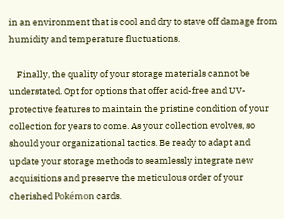in an environment that is cool and dry to stave off damage from humidity and temperature fluctuations.

    Finally, the quality of your storage materials cannot be understated. Opt for options that offer acid-free and UV-protective features to maintain the pristine condition of your collection for years to come. As your collection evolves, so should your organizational tactics. Be ready to adapt and update your storage methods to seamlessly integrate new acquisitions and preserve the meticulous order of your cherished Pokémon cards.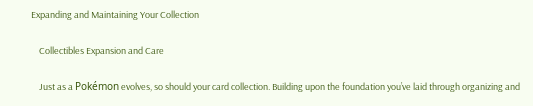Expanding and Maintaining Your Collection

    Collectibles Expansion and Care

    Just as a Pokémon evolves, so should your card collection. Building upon the foundation you’ve laid through organizing and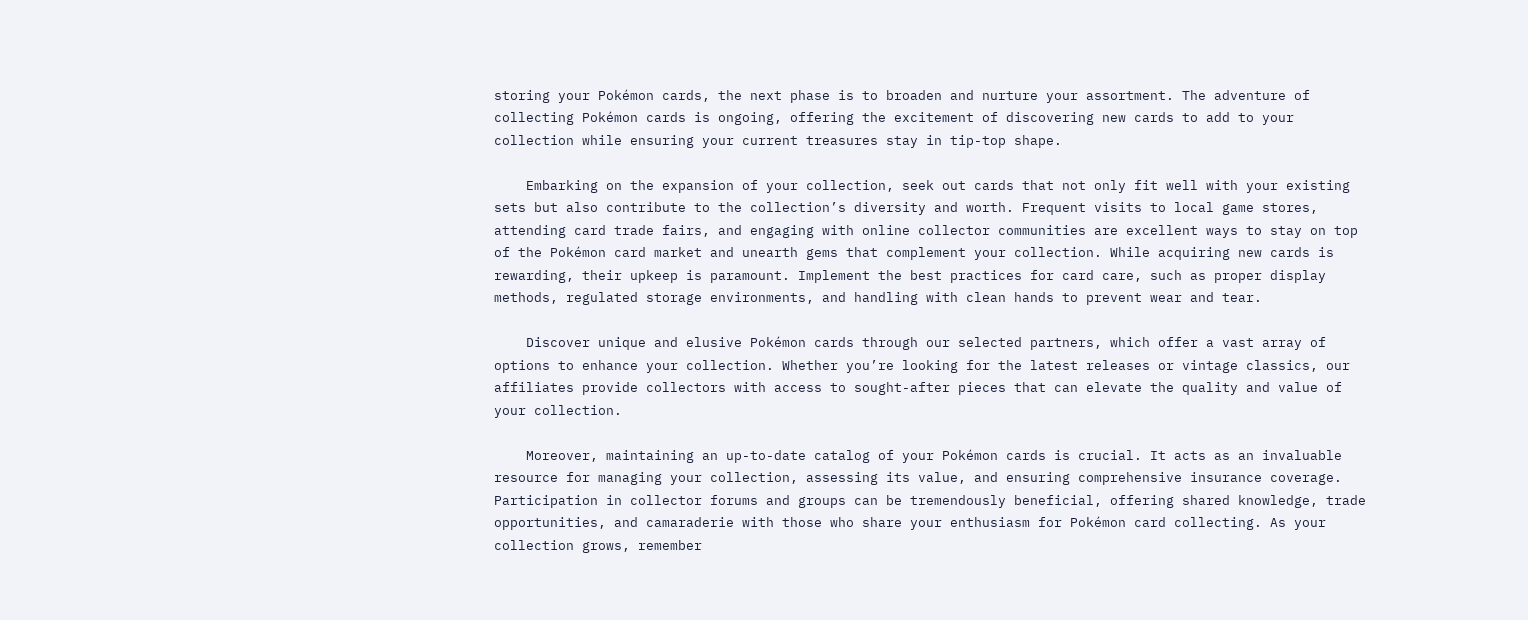storing your Pokémon cards, the next phase is to broaden and nurture your assortment. The adventure of collecting Pokémon cards is ongoing, offering the excitement of discovering new cards to add to your collection while ensuring your current treasures stay in tip-top shape.

    Embarking on the expansion of your collection, seek out cards that not only fit well with your existing sets but also contribute to the collection’s diversity and worth. Frequent visits to local game stores, attending card trade fairs, and engaging with online collector communities are excellent ways to stay on top of the Pokémon card market and unearth gems that complement your collection. While acquiring new cards is rewarding, their upkeep is paramount. Implement the best practices for card care, such as proper display methods, regulated storage environments, and handling with clean hands to prevent wear and tear.

    Discover unique and elusive Pokémon cards through our selected partners, which offer a vast array of options to enhance your collection. Whether you’re looking for the latest releases or vintage classics, our affiliates provide collectors with access to sought-after pieces that can elevate the quality and value of your collection.

    Moreover, maintaining an up-to-date catalog of your Pokémon cards is crucial. It acts as an invaluable resource for managing your collection, assessing its value, and ensuring comprehensive insurance coverage. Participation in collector forums and groups can be tremendously beneficial, offering shared knowledge, trade opportunities, and camaraderie with those who share your enthusiasm for Pokémon card collecting. As your collection grows, remember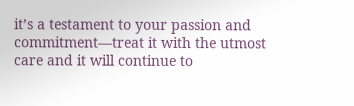it’s a testament to your passion and commitment—treat it with the utmost care and it will continue to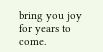bring you joy for years to come.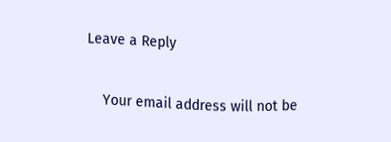Leave a Reply

    Your email address will not be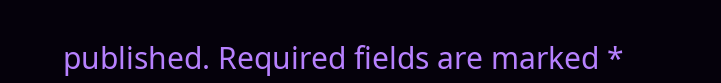published. Required fields are marked *